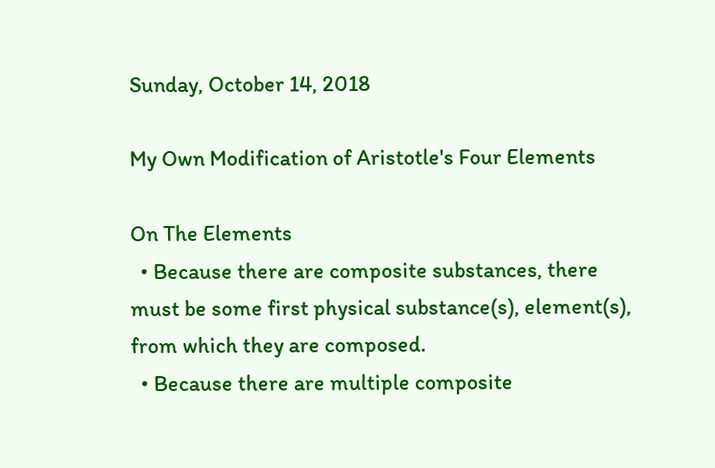Sunday, October 14, 2018

My Own Modification of Aristotle's Four Elements

On The Elements
  • Because there are composite substances, there must be some first physical substance(s), element(s), from which they are composed.
  • Because there are multiple composite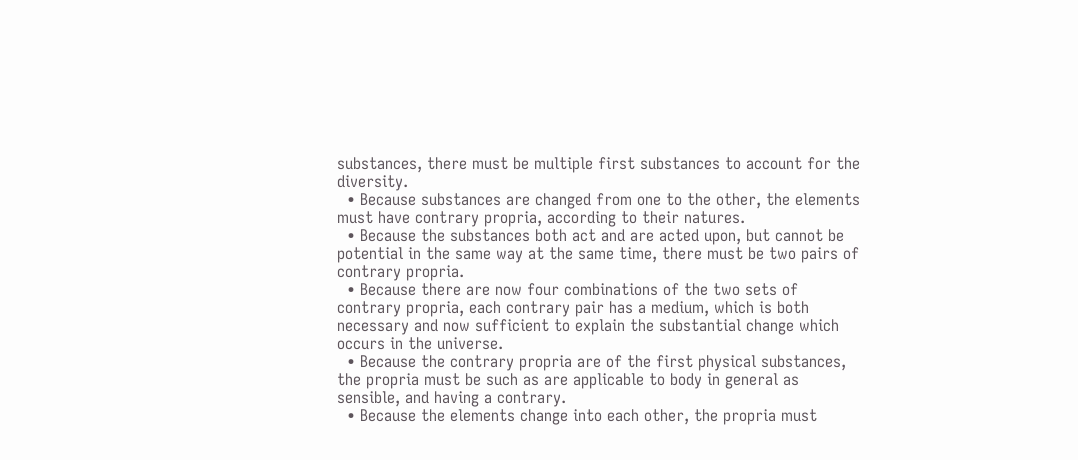substances, there must be multiple first substances to account for the diversity.
  • Because substances are changed from one to the other, the elements must have contrary propria, according to their natures.
  • Because the substances both act and are acted upon, but cannot be potential in the same way at the same time, there must be two pairs of contrary propria.
  • Because there are now four combinations of the two sets of contrary propria, each contrary pair has a medium, which is both necessary and now sufficient to explain the substantial change which occurs in the universe.
  • Because the contrary propria are of the first physical substances, the propria must be such as are applicable to body in general as sensible, and having a contrary.
  • Because the elements change into each other, the propria must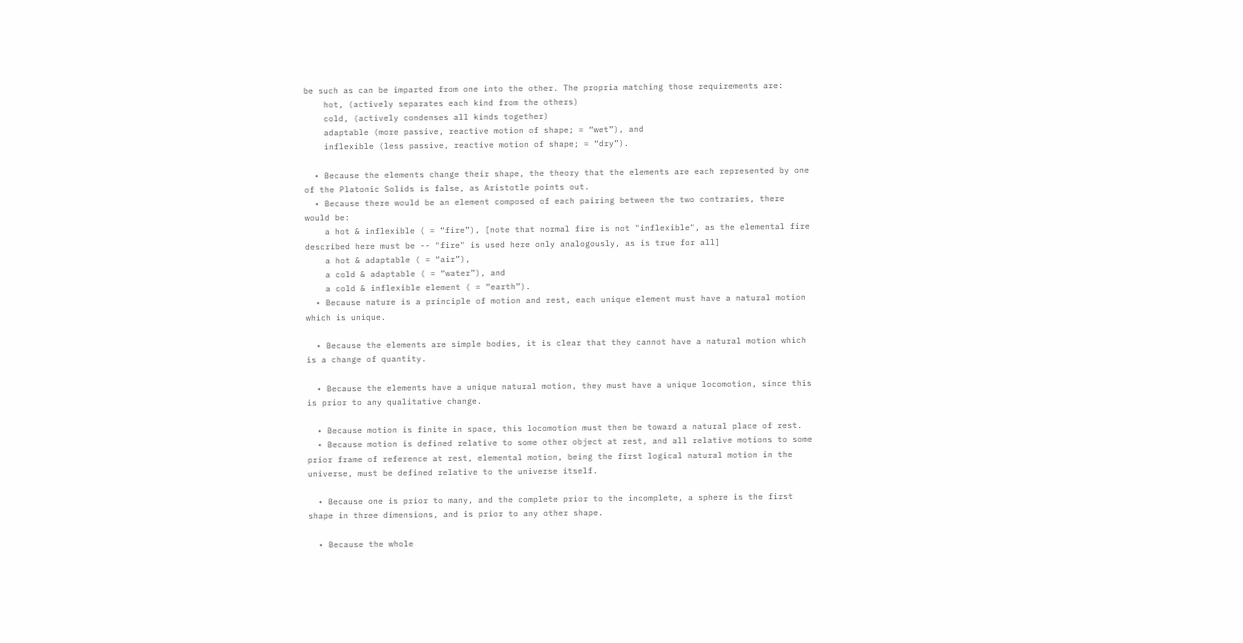be such as can be imparted from one into the other. The propria matching those requirements are:
    hot, (actively separates each kind from the others)
    cold, (actively condenses all kinds together)
    adaptable (more passive, reactive motion of shape; = “wet”), and
    inflexible (less passive, reactive motion of shape; = “dry”).

  • Because the elements change their shape, the theory that the elements are each represented by one of the Platonic Solids is false, as Aristotle points out.
  • Because there would be an element composed of each pairing between the two contraries, there would be:
    a hot & inflexible ( = “fire”), [note that normal fire is not "inflexible", as the elemental fire described here must be -- "fire" is used here only analogously, as is true for all]
    a hot & adaptable ( = “air”),
    a cold & adaptable ( = “water”), and
    a cold & inflexible element ( = “earth”).
  • Because nature is a principle of motion and rest, each unique element must have a natural motion which is unique.

  • Because the elements are simple bodies, it is clear that they cannot have a natural motion which is a change of quantity.

  • Because the elements have a unique natural motion, they must have a unique locomotion, since this is prior to any qualitative change.

  • Because motion is finite in space, this locomotion must then be toward a natural place of rest.
  • Because motion is defined relative to some other object at rest, and all relative motions to some prior frame of reference at rest, elemental motion, being the first logical natural motion in the universe, must be defined relative to the universe itself.

  • Because one is prior to many, and the complete prior to the incomplete, a sphere is the first shape in three dimensions, and is prior to any other shape.

  • Because the whole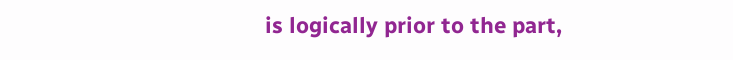is logically prior to the part,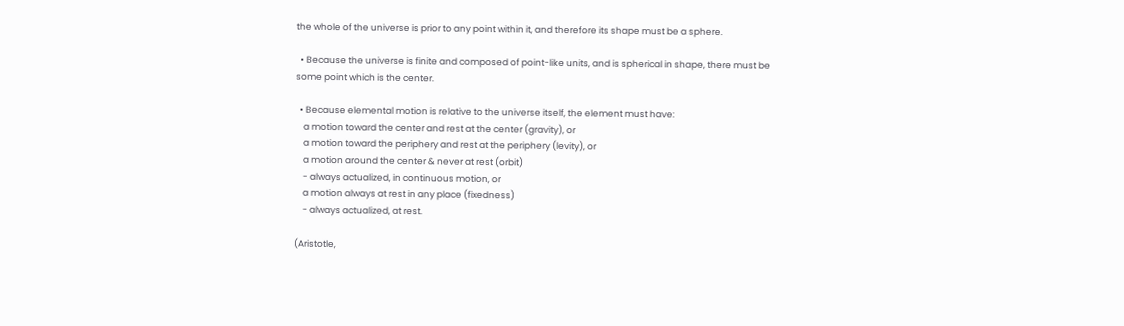the whole of the universe is prior to any point within it, and therefore its shape must be a sphere.

  • Because the universe is finite and composed of point-like units, and is spherical in shape, there must be some point which is the center.

  • Because elemental motion is relative to the universe itself, the element must have:
    a motion toward the center and rest at the center (gravity), or
    a motion toward the periphery and rest at the periphery (levity), or
    a motion around the center & never at rest (orbit)
    - always actualized, in continuous motion, or
    a motion always at rest in any place (fixedness)
    - always actualized, at rest.

(Aristotle,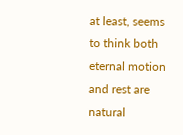at least, seems to think both eternal motion and rest are natural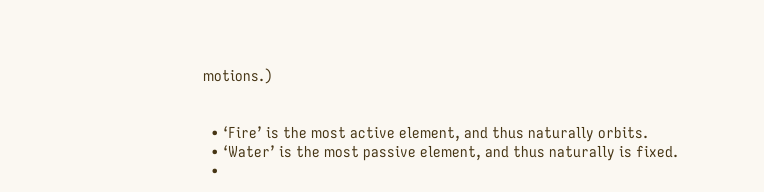motions.)


  • ‘Fire’ is the most active element, and thus naturally orbits.
  • ‘Water’ is the most passive element, and thus naturally is fixed.
  •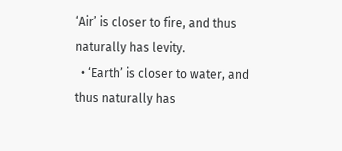‘Air’ is closer to fire, and thus naturally has levity.
  • ‘Earth’ is closer to water, and thus naturally has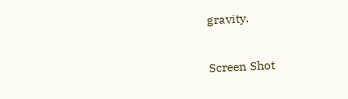gravity.

Screen Shot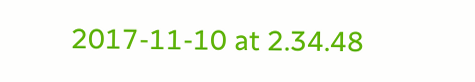2017-11-10 at 2.34.48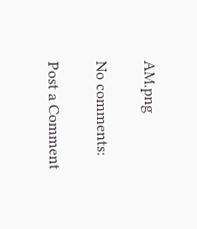AM.png

No comments:

Post a Comment